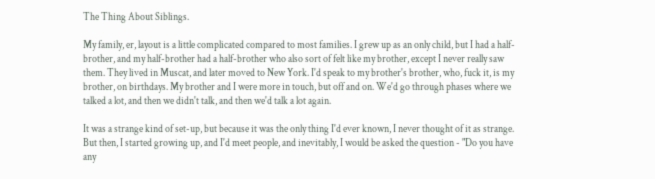The Thing About Siblings.

My family, er, layout is a little complicated compared to most families. I grew up as an only child, but I had a half-brother, and my half-brother had a half-brother who also sort of felt like my brother, except I never really saw them. They lived in Muscat, and later moved to New York. I'd speak to my brother's brother, who, fuck it, is my brother, on birthdays. My brother and I were more in touch, but off and on. We'd go through phases where we talked a lot, and then we didn't talk, and then we'd talk a lot again.

It was a strange kind of set-up, but because it was the only thing I'd ever known, I never thought of it as strange. But then, I started growing up, and I'd meet people, and inevitably, I would be asked the question - "Do you have any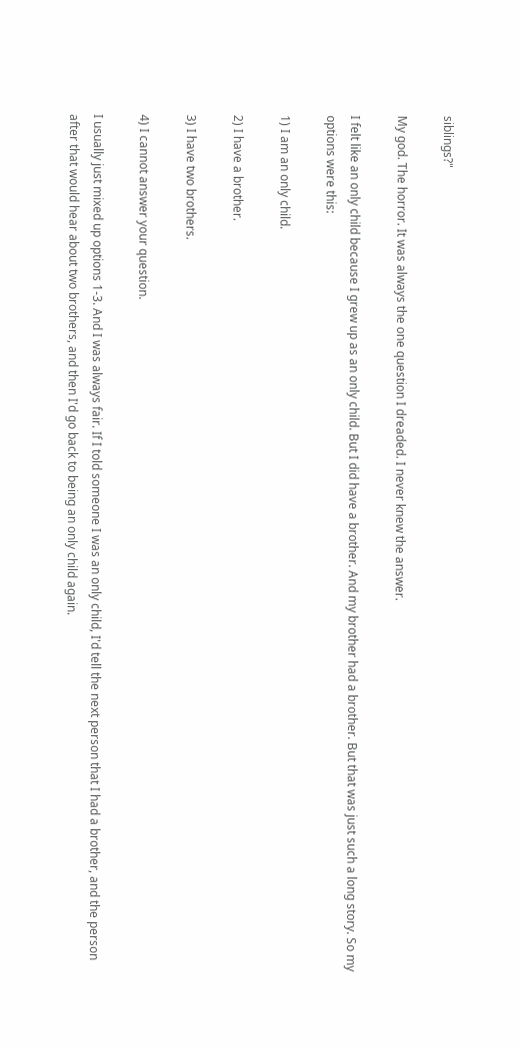siblings?"

My god. The horror. It was always the one question I dreaded. I never knew the answer.

I felt like an only child because I grew up as an only child. But I did have a brother. And my brother had a brother. But that was just such a long story. So my options were this:

1) I am an only child.

2) I have a brother.

3) I have two brothers.

4) I cannot answer your question.

I usually just mixed up options 1-3. And I was always fair. If I told someone I was an only child, I'd tell the next person that I had a brother, and the person after that would hear about two brothers, and then I'd go back to being an only child again.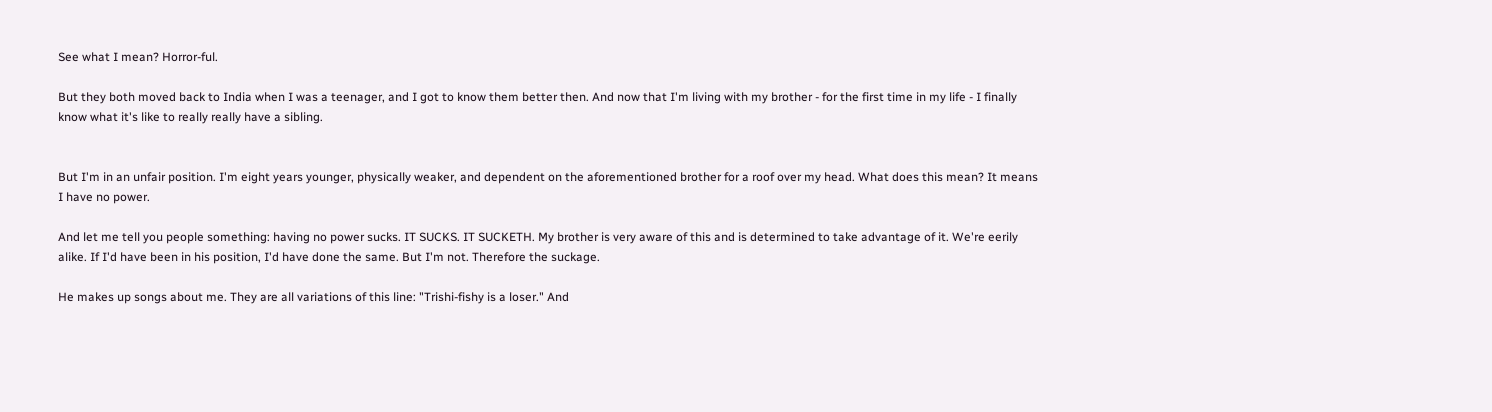See what I mean? Horror-ful.

But they both moved back to India when I was a teenager, and I got to know them better then. And now that I'm living with my brother - for the first time in my life - I finally know what it's like to really really have a sibling.


But I'm in an unfair position. I'm eight years younger, physically weaker, and dependent on the aforementioned brother for a roof over my head. What does this mean? It means I have no power.

And let me tell you people something: having no power sucks. IT SUCKS. IT SUCKETH. My brother is very aware of this and is determined to take advantage of it. We're eerily alike. If I'd have been in his position, I'd have done the same. But I'm not. Therefore the suckage.

He makes up songs about me. They are all variations of this line: "Trishi-fishy is a loser." And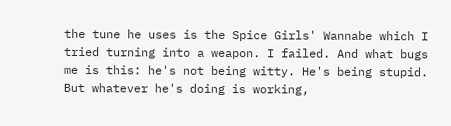the tune he uses is the Spice Girls' Wannabe which I tried turning into a weapon. I failed. And what bugs me is this: he's not being witty. He's being stupid. But whatever he's doing is working,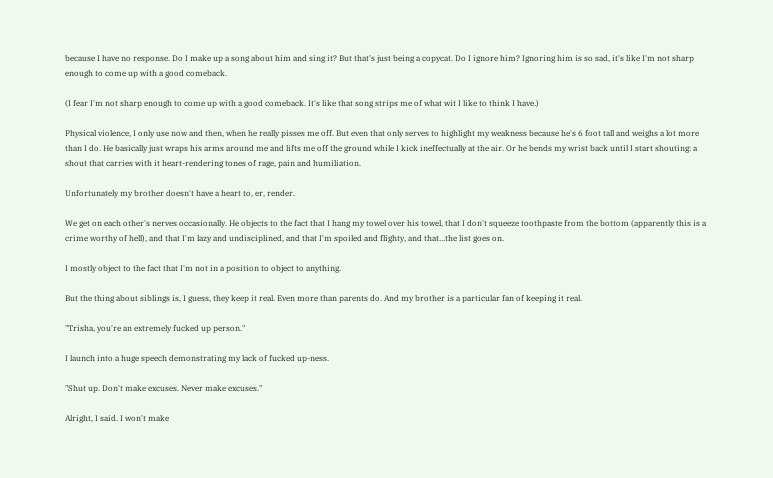because I have no response. Do I make up a song about him and sing it? But that's just being a copycat. Do I ignore him? Ignoring him is so sad, it's like I'm not sharp enough to come up with a good comeback.

(I fear I'm not sharp enough to come up with a good comeback. It's like that song strips me of what wit I like to think I have.)

Physical violence, I only use now and then, when he really pisses me off. But even that only serves to highlight my weakness because he's 6 foot tall and weighs a lot more than I do. He basically just wraps his arms around me and lifts me off the ground while I kick ineffectually at the air. Or he bends my wrist back until I start shouting: a shout that carries with it heart-rendering tones of rage, pain and humiliation.

Unfortunately my brother doesn't have a heart to, er, render.

We get on each other's nerves occasionally. He objects to the fact that I hang my towel over his towel, that I don't squeeze toothpaste from the bottom (apparently this is a crime worthy of hell), and that I'm lazy and undisciplined, and that I'm spoiled and flighty, and that...the list goes on.

I mostly object to the fact that I'm not in a position to object to anything.

But the thing about siblings is, I guess, they keep it real. Even more than parents do. And my brother is a particular fan of keeping it real.

"Trisha, you're an extremely fucked up person."

I launch into a huge speech demonstrating my lack of fucked up-ness.

"Shut up. Don't make excuses. Never make excuses."

Alright, I said. I won't make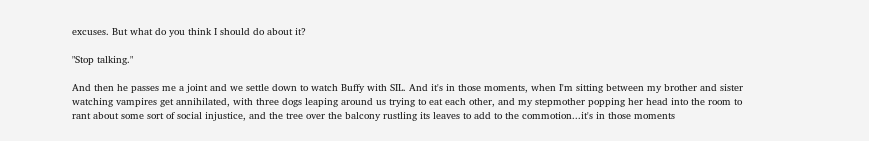excuses. But what do you think I should do about it?

"Stop talking."

And then he passes me a joint and we settle down to watch Buffy with SIL. And it's in those moments, when I'm sitting between my brother and sister watching vampires get annihilated, with three dogs leaping around us trying to eat each other, and my stepmother popping her head into the room to rant about some sort of social injustice, and the tree over the balcony rustling its leaves to add to the commotion...it's in those moments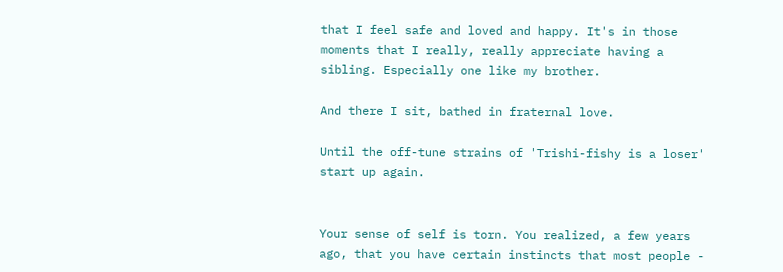that I feel safe and loved and happy. It's in those moments that I really, really appreciate having a sibling. Especially one like my brother.

And there I sit, bathed in fraternal love.

Until the off-tune strains of 'Trishi-fishy is a loser' start up again.


Your sense of self is torn. You realized, a few years ago, that you have certain instincts that most people -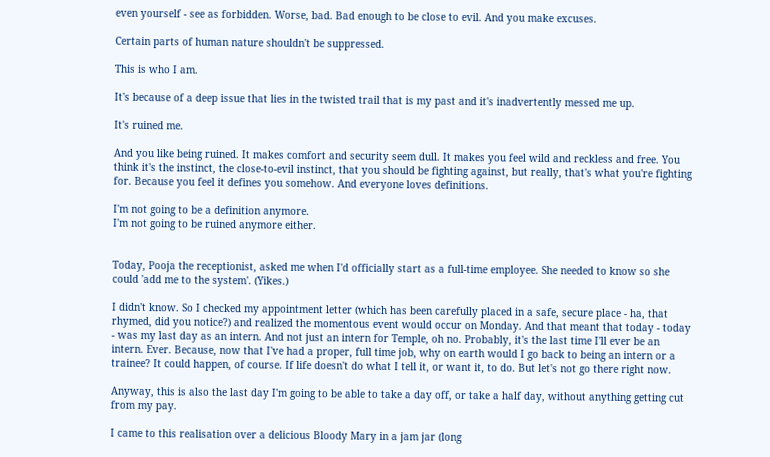even yourself - see as forbidden. Worse, bad. Bad enough to be close to evil. And you make excuses.

Certain parts of human nature shouldn't be suppressed.

This is who I am.

It's because of a deep issue that lies in the twisted trail that is my past and it's inadvertently messed me up.

It's ruined me.

And you like being ruined. It makes comfort and security seem dull. It makes you feel wild and reckless and free. You think it's the instinct, the close-to-evil instinct, that you should be fighting against, but really, that's what you're fighting for. Because you feel it defines you somehow. And everyone loves definitions.

I'm not going to be a definition anymore.
I'm not going to be ruined anymore either.


Today, Pooja the receptionist, asked me when I'd officially start as a full-time employee. She needed to know so she could 'add me to the system'. (Yikes.)

I didn't know. So I checked my appointment letter (which has been carefully placed in a safe, secure place - ha, that rhymed, did you notice?) and realized the momentous event would occur on Monday. And that meant that today - today - was my last day as an intern. And not just an intern for Temple, oh no. Probably, it's the last time I'll ever be an intern. Ever. Because, now that I've had a proper, full time job, why on earth would I go back to being an intern or a trainee? It could happen, of course. If life doesn't do what I tell it, or want it, to do. But let's not go there right now.

Anyway, this is also the last day I'm going to be able to take a day off, or take a half day, without anything getting cut from my pay.

I came to this realisation over a delicious Bloody Mary in a jam jar (long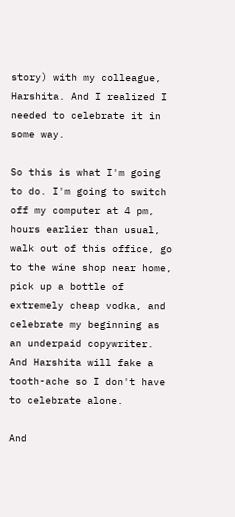story) with my colleague, Harshita. And I realized I needed to celebrate it in some way.

So this is what I'm going to do. I'm going to switch off my computer at 4 pm, hours earlier than usual, walk out of this office, go to the wine shop near home, pick up a bottle of extremely cheap vodka, and celebrate my beginning as an underpaid copywriter. And Harshita will fake a tooth-ache so I don't have to celebrate alone.

And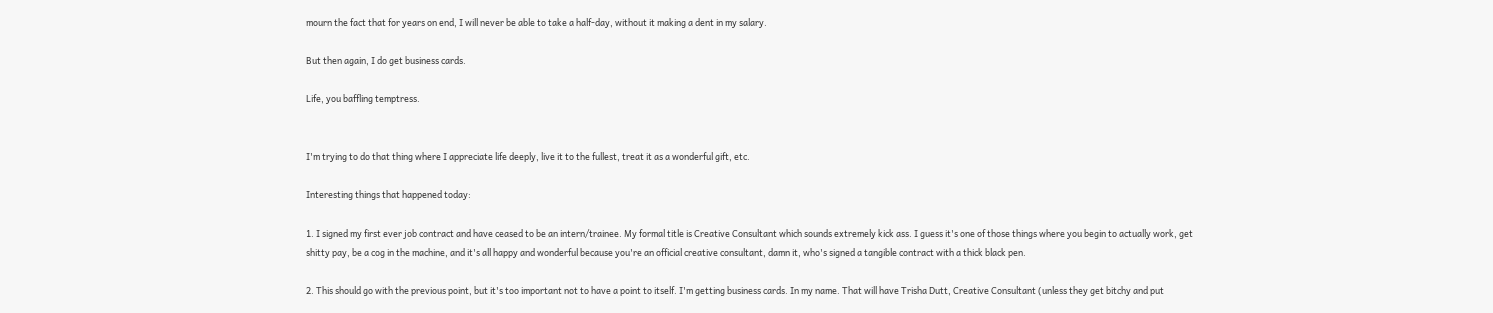mourn the fact that for years on end, I will never be able to take a half-day, without it making a dent in my salary.

But then again, I do get business cards.

Life, you baffling temptress.


I'm trying to do that thing where I appreciate life deeply, live it to the fullest, treat it as a wonderful gift, etc.

Interesting things that happened today:

1. I signed my first ever job contract and have ceased to be an intern/trainee. My formal title is Creative Consultant which sounds extremely kick ass. I guess it's one of those things where you begin to actually work, get shitty pay, be a cog in the machine, and it's all happy and wonderful because you're an official creative consultant, damn it, who's signed a tangible contract with a thick black pen.

2. This should go with the previous point, but it's too important not to have a point to itself. I'm getting business cards. In my name. That will have Trisha Dutt, Creative Consultant (unless they get bitchy and put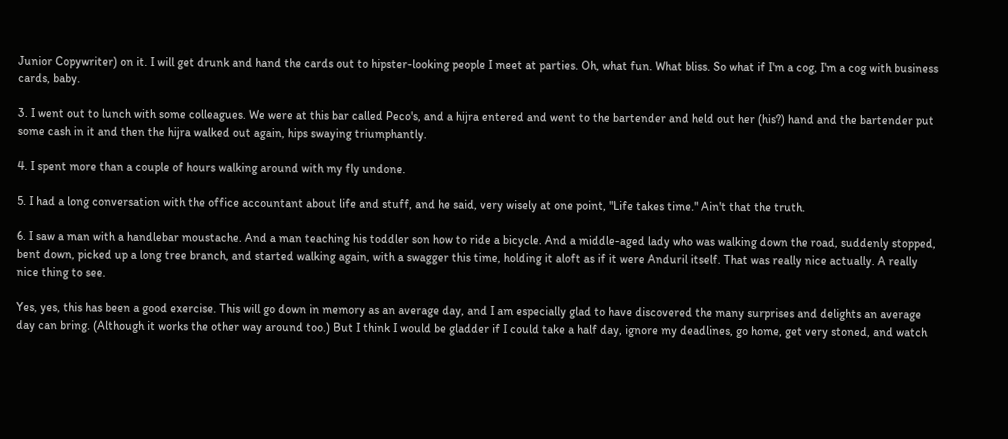Junior Copywriter) on it. I will get drunk and hand the cards out to hipster-looking people I meet at parties. Oh, what fun. What bliss. So what if I'm a cog, I'm a cog with business cards, baby.

3. I went out to lunch with some colleagues. We were at this bar called Peco's, and a hijra entered and went to the bartender and held out her (his?) hand and the bartender put some cash in it and then the hijra walked out again, hips swaying triumphantly.

4. I spent more than a couple of hours walking around with my fly undone.

5. I had a long conversation with the office accountant about life and stuff, and he said, very wisely at one point, "Life takes time." Ain't that the truth.

6. I saw a man with a handlebar moustache. And a man teaching his toddler son how to ride a bicycle. And a middle-aged lady who was walking down the road, suddenly stopped, bent down, picked up a long tree branch, and started walking again, with a swagger this time, holding it aloft as if it were Anduril itself. That was really nice actually. A really nice thing to see.

Yes, yes, this has been a good exercise. This will go down in memory as an average day, and I am especially glad to have discovered the many surprises and delights an average day can bring. (Although it works the other way around too.) But I think I would be gladder if I could take a half day, ignore my deadlines, go home, get very stoned, and watch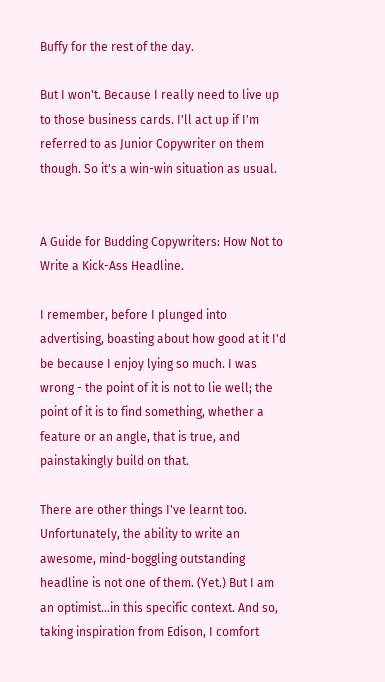Buffy for the rest of the day.

But I won't. Because I really need to live up to those business cards. I'll act up if I'm referred to as Junior Copywriter on them though. So it's a win-win situation as usual.


A Guide for Budding Copywriters: How Not to Write a Kick-Ass Headline.

I remember, before I plunged into advertising, boasting about how good at it I'd be because I enjoy lying so much. I was wrong - the point of it is not to lie well; the point of it is to find something, whether a feature or an angle, that is true, and painstakingly build on that.

There are other things I've learnt too. Unfortunately, the ability to write an awesome, mind-boggling outstanding headline is not one of them. (Yet.) But I am an optimist...in this specific context. And so, taking inspiration from Edison, I comfort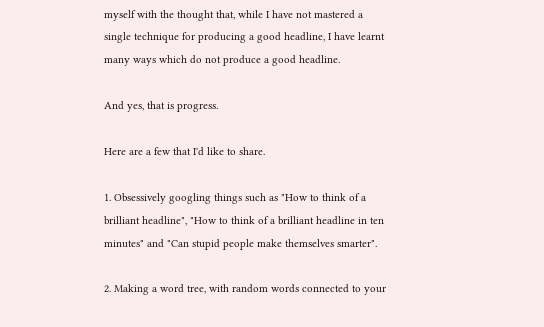myself with the thought that, while I have not mastered a single technique for producing a good headline, I have learnt many ways which do not produce a good headline.

And yes, that is progress.

Here are a few that I'd like to share.

1. Obsessively googling things such as "How to think of a brilliant headline", "How to think of a brilliant headline in ten minutes" and "Can stupid people make themselves smarter".

2. Making a word tree, with random words connected to your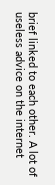brief linked to each other. A lot of useless advice on the internet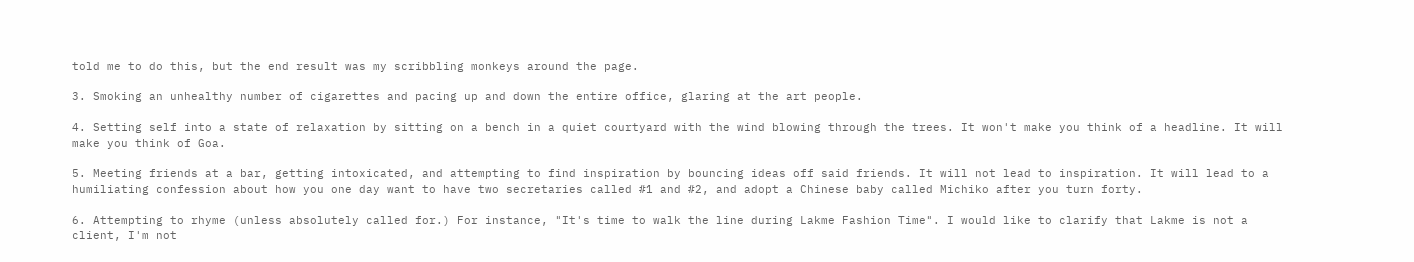told me to do this, but the end result was my scribbling monkeys around the page.

3. Smoking an unhealthy number of cigarettes and pacing up and down the entire office, glaring at the art people.

4. Setting self into a state of relaxation by sitting on a bench in a quiet courtyard with the wind blowing through the trees. It won't make you think of a headline. It will make you think of Goa.

5. Meeting friends at a bar, getting intoxicated, and attempting to find inspiration by bouncing ideas off said friends. It will not lead to inspiration. It will lead to a humiliating confession about how you one day want to have two secretaries called #1 and #2, and adopt a Chinese baby called Michiko after you turn forty.

6. Attempting to rhyme (unless absolutely called for.) For instance, "It's time to walk the line during Lakme Fashion Time". I would like to clarify that Lakme is not a client, I'm not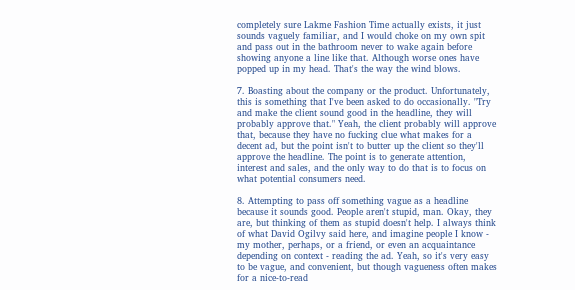completely sure Lakme Fashion Time actually exists, it just sounds vaguely familiar, and I would choke on my own spit and pass out in the bathroom never to wake again before showing anyone a line like that. Although worse ones have popped up in my head. That's the way the wind blows.

7. Boasting about the company or the product. Unfortunately, this is something that I've been asked to do occasionally. "Try and make the client sound good in the headline, they will probably approve that." Yeah, the client probably will approve that, because they have no fucking clue what makes for a decent ad, but the point isn't to butter up the client so they'll approve the headline. The point is to generate attention, interest and sales, and the only way to do that is to focus on what potential consumers need.

8. Attempting to pass off something vague as a headline because it sounds good. People aren't stupid, man. Okay, they are, but thinking of them as stupid doesn't help. I always think of what David Ogilvy said here, and imagine people I know - my mother, perhaps, or a friend, or even an acquaintance depending on context - reading the ad. Yeah, so it's very easy to be vague, and convenient, but though vagueness often makes for a nice-to-read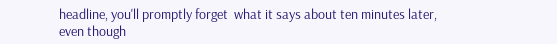headline, you'll promptly forget  what it says about ten minutes later, even though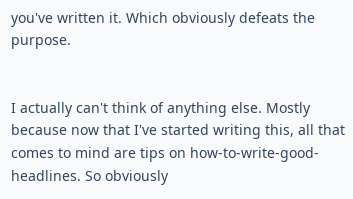you've written it. Which obviously defeats the purpose.


I actually can't think of anything else. Mostly because now that I've started writing this, all that comes to mind are tips on how-to-write-good-headlines. So obviously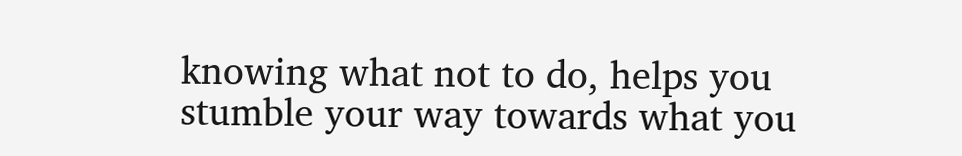knowing what not to do, helps you stumble your way towards what you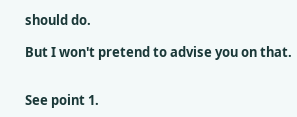should do.

But I won't pretend to advise you on that.


See point 1.